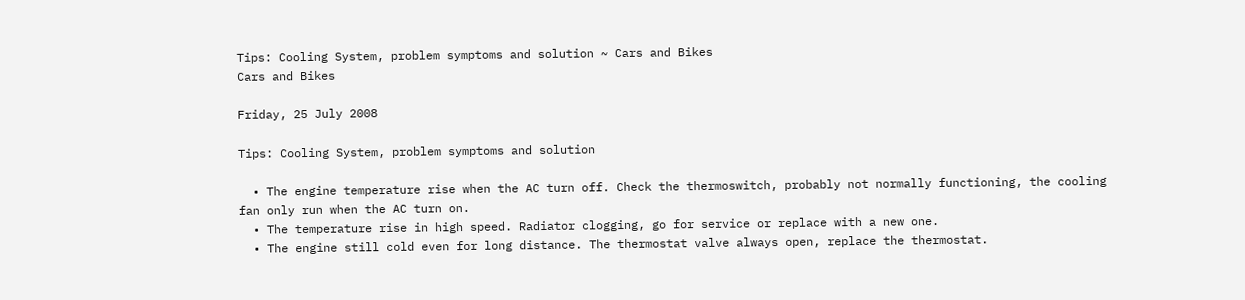Tips: Cooling System, problem symptoms and solution ~ Cars and Bikes
Cars and Bikes

Friday, 25 July 2008

Tips: Cooling System, problem symptoms and solution

  • The engine temperature rise when the AC turn off. Check the thermoswitch, probably not normally functioning, the cooling fan only run when the AC turn on.
  • The temperature rise in high speed. Radiator clogging, go for service or replace with a new one.
  • The engine still cold even for long distance. The thermostat valve always open, replace the thermostat.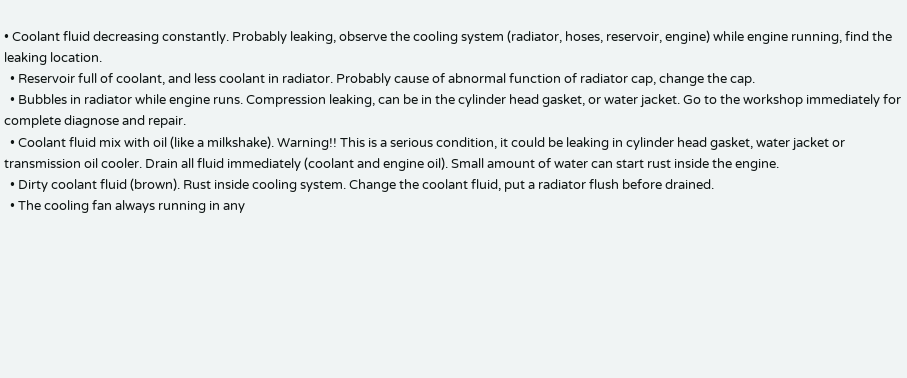• Coolant fluid decreasing constantly. Probably leaking, observe the cooling system (radiator, hoses, reservoir, engine) while engine running, find the leaking location.
  • Reservoir full of coolant, and less coolant in radiator. Probably cause of abnormal function of radiator cap, change the cap.
  • Bubbles in radiator while engine runs. Compression leaking, can be in the cylinder head gasket, or water jacket. Go to the workshop immediately for complete diagnose and repair.
  • Coolant fluid mix with oil (like a milkshake). Warning!! This is a serious condition, it could be leaking in cylinder head gasket, water jacket or transmission oil cooler. Drain all fluid immediately (coolant and engine oil). Small amount of water can start rust inside the engine.
  • Dirty coolant fluid (brown). Rust inside cooling system. Change the coolant fluid, put a radiator flush before drained.
  • The cooling fan always running in any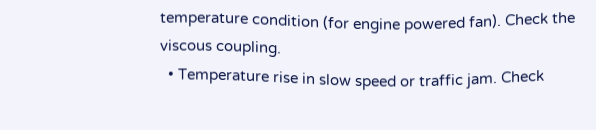temperature condition (for engine powered fan). Check the viscous coupling.
  • Temperature rise in slow speed or traffic jam. Check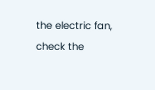the electric fan, check the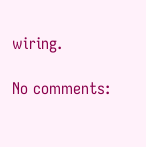wiring.

No comments: